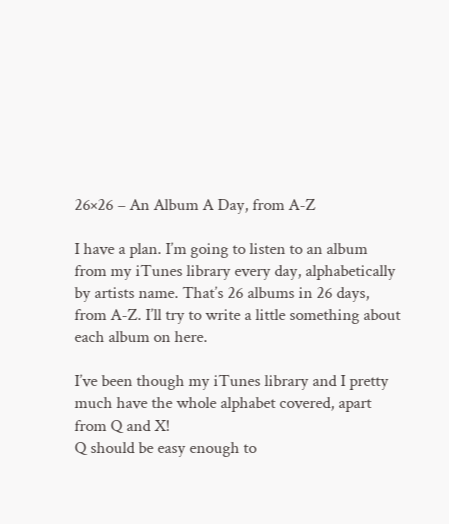26×26 – An Album A Day, from A-Z

I have a plan. I’m going to listen to an album from my iTunes library every day, alphabetically by artists name. That’s 26 albums in 26 days, from A-Z. I’ll try to write a little something about each album on here.

I’ve been though my iTunes library and I pretty much have the whole alphabet covered, apart from Q and X!
Q should be easy enough to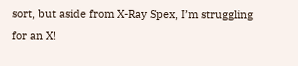sort, but aside from X-Ray Spex, I’m struggling for an X!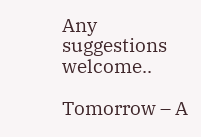Any suggestions welcome..

Tomorrow – A